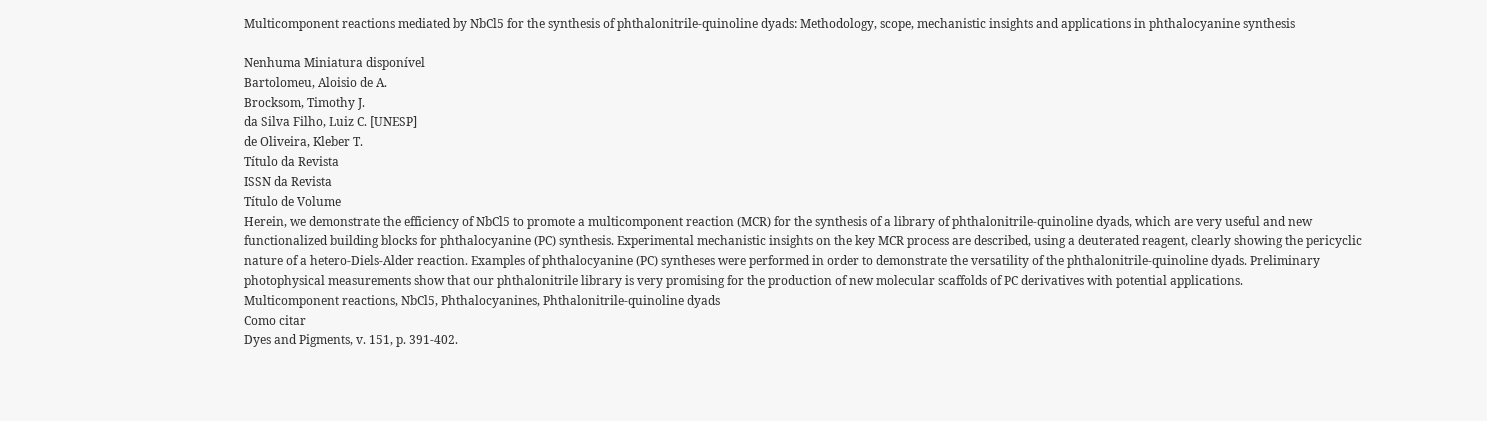Multicomponent reactions mediated by NbCl5 for the synthesis of phthalonitrile-quinoline dyads: Methodology, scope, mechanistic insights and applications in phthalocyanine synthesis

Nenhuma Miniatura disponível
Bartolomeu, Aloisio de A.
Brocksom, Timothy J.
da Silva Filho, Luiz C. [UNESP]
de Oliveira, Kleber T.
Título da Revista
ISSN da Revista
Título de Volume
Herein, we demonstrate the efficiency of NbCl5 to promote a multicomponent reaction (MCR) for the synthesis of a library of phthalonitrile-quinoline dyads, which are very useful and new functionalized building blocks for phthalocyanine (PC) synthesis. Experimental mechanistic insights on the key MCR process are described, using a deuterated reagent, clearly showing the pericyclic nature of a hetero-Diels-Alder reaction. Examples of phthalocyanine (PC) syntheses were performed in order to demonstrate the versatility of the phthalonitrile-quinoline dyads. Preliminary photophysical measurements show that our phthalonitrile library is very promising for the production of new molecular scaffolds of PC derivatives with potential applications.
Multicomponent reactions, NbCl5, Phthalocyanines, Phthalonitrile-quinoline dyads
Como citar
Dyes and Pigments, v. 151, p. 391-402.